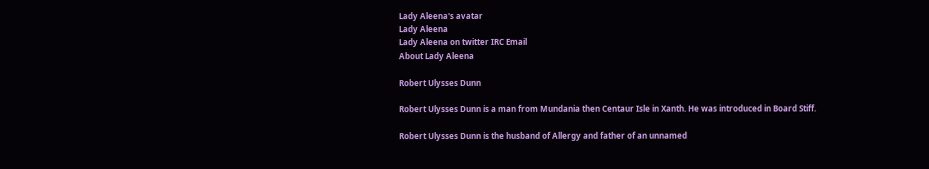Lady Aleena's avatar
Lady Aleena
Lady Aleena on twitter IRC Email
About Lady Aleena

Robert Ulysses Dunn

Robert Ulysses Dunn is a man from Mundania then Centaur Isle in Xanth. He was introduced in Board Stiff.

Robert Ulysses Dunn is the husband of Allergy and father of an unnamed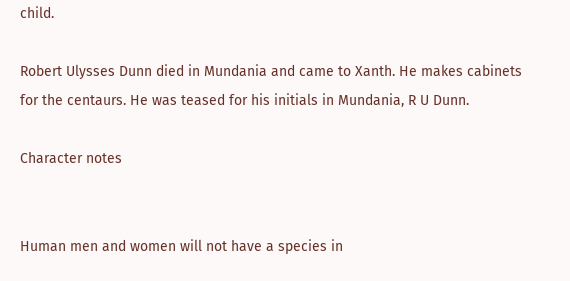child.

Robert Ulysses Dunn died in Mundania and came to Xanth. He makes cabinets for the centaurs. He was teased for his initials in Mundania, R U Dunn.

Character notes


Human men and women will not have a species in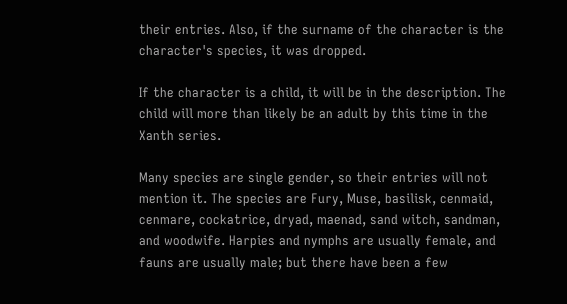their entries. Also, if the surname of the character is the character's species, it was dropped.

If the character is a child, it will be in the description. The child will more than likely be an adult by this time in the Xanth series.

Many species are single gender, so their entries will not mention it. The species are Fury, Muse, basilisk, cenmaid, cenmare, cockatrice, dryad, maenad, sand witch, sandman, and woodwife. Harpies and nymphs are usually female, and fauns are usually male; but there have been a few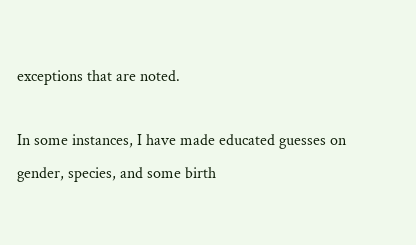exceptions that are noted.

In some instances, I have made educated guesses on gender, species, and some birth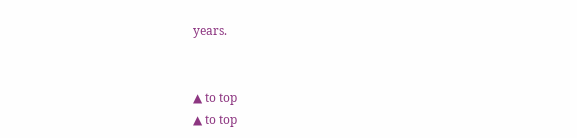years.


▲ to top
▲ to top